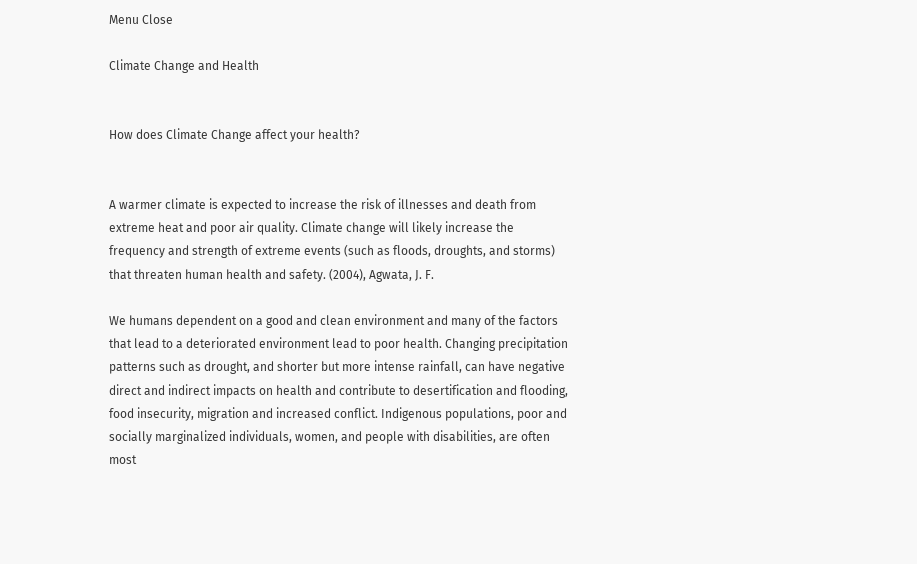Menu Close

Climate Change and Health


How does Climate Change affect your health?


A warmer climate is expected to increase the risk of illnesses and death from extreme heat and poor air quality. Climate change will likely increase the frequency and strength of extreme events (such as floods, droughts, and storms) that threaten human health and safety. (2004), Agwata, J. F.

We humans dependent on a good and clean environment and many of the factors that lead to a deteriorated environment lead to poor health. Changing precipitation patterns such as drought, and shorter but more intense rainfall, can have negative direct and indirect impacts on health and contribute to desertification and flooding, food insecurity, migration and increased conflict. Indigenous populations, poor and socially marginalized individuals, women, and people with disabilities, are often most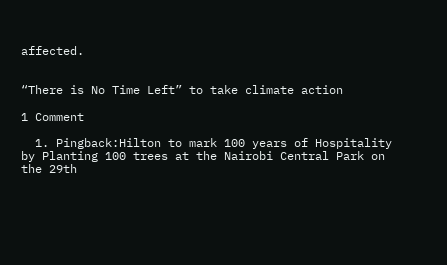affected.


“There is No Time Left” to take climate action

1 Comment

  1. Pingback:Hilton to mark 100 years of Hospitality by Planting 100 trees at the Nairobi Central Park on the 29th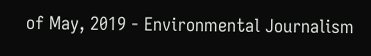of May, 2019 - Environmental Journalism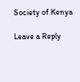Society of Kenya

Leave a Reply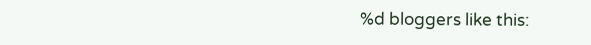%d bloggers like this: